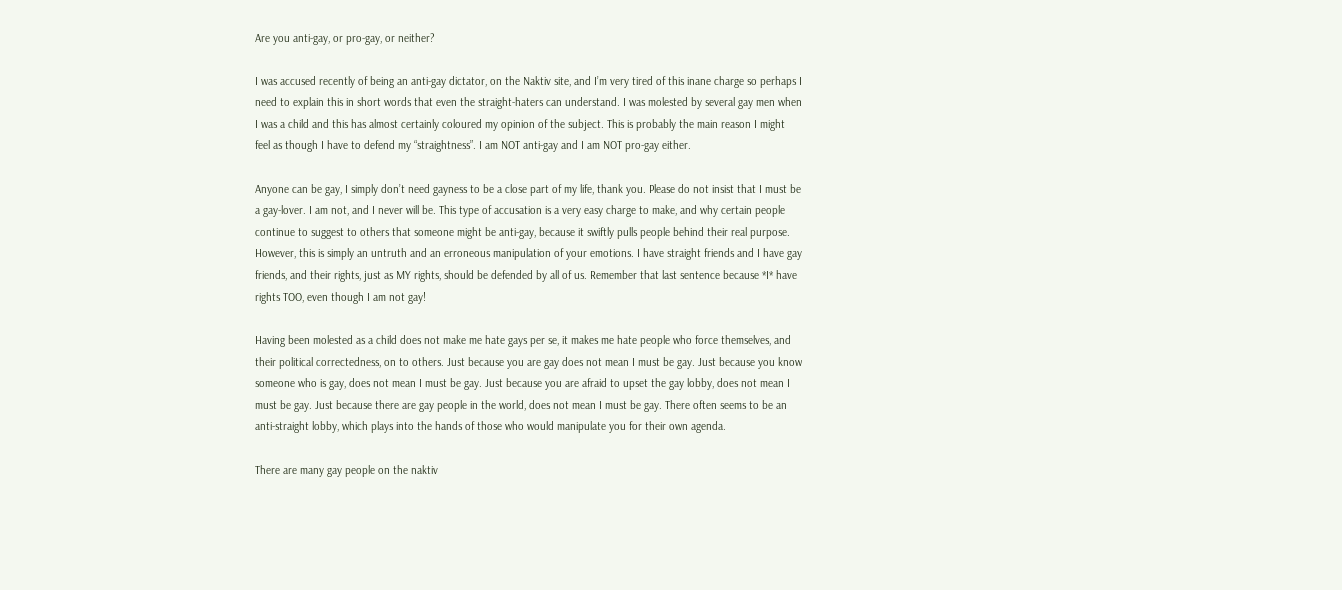Are you anti-gay, or pro-gay, or neither?

I was accused recently of being an anti-gay dictator, on the Naktiv site, and I’m very tired of this inane charge so perhaps I need to explain this in short words that even the straight-haters can understand. I was molested by several gay men when I was a child and this has almost certainly coloured my opinion of the subject. This is probably the main reason I might feel as though I have to defend my “straightness”. I am NOT anti-gay and I am NOT pro-gay either.

Anyone can be gay, I simply don’t need gayness to be a close part of my life, thank you. Please do not insist that I must be a gay-lover. I am not, and I never will be. This type of accusation is a very easy charge to make, and why certain people continue to suggest to others that someone might be anti-gay, because it swiftly pulls people behind their real purpose. However, this is simply an untruth and an erroneous manipulation of your emotions. I have straight friends and I have gay friends, and their rights, just as MY rights, should be defended by all of us. Remember that last sentence because *I* have rights TOO, even though I am not gay!

Having been molested as a child does not make me hate gays per se, it makes me hate people who force themselves, and their political correctedness, on to others. Just because you are gay does not mean I must be gay. Just because you know someone who is gay, does not mean I must be gay. Just because you are afraid to upset the gay lobby, does not mean I must be gay. Just because there are gay people in the world, does not mean I must be gay. There often seems to be an anti-straight lobby, which plays into the hands of those who would manipulate you for their own agenda.

There are many gay people on the naktiv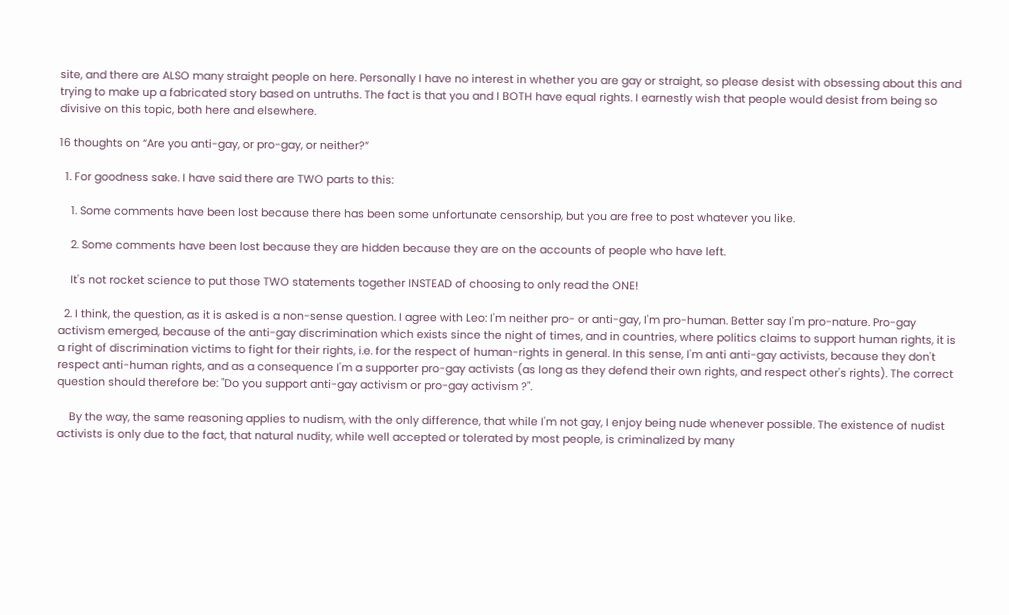site, and there are ALSO many straight people on here. Personally I have no interest in whether you are gay or straight, so please desist with obsessing about this and trying to make up a fabricated story based on untruths. The fact is that you and I BOTH have equal rights. I earnestly wish that people would desist from being so divisive on this topic, both here and elsewhere.

16 thoughts on “Are you anti-gay, or pro-gay, or neither?”

  1. For goodness sake. I have said there are TWO parts to this:

    1. Some comments have been lost because there has been some unfortunate censorship, but you are free to post whatever you like.

    2. Some comments have been lost because they are hidden because they are on the accounts of people who have left.

    It's not rocket science to put those TWO statements together INSTEAD of choosing to only read the ONE!

  2. I think, the question, as it is asked is a non-sense question. I agree with Leo: I'm neither pro- or anti-gay, I'm pro-human. Better say I'm pro-nature. Pro-gay activism emerged, because of the anti-gay discrimination which exists since the night of times, and in countries, where politics claims to support human rights, it is a right of discrimination victims to fight for their rights, i.e. for the respect of human-rights in general. In this sense, I'm anti anti-gay activists, because they don't respect anti-human rights, and as a consequence I'm a supporter pro-gay activists (as long as they defend their own rights, and respect other's rights). The correct question should therefore be: "Do you support anti-gay activism or pro-gay activism ?".

    By the way, the same reasoning applies to nudism, with the only difference, that while I'm not gay, I enjoy being nude whenever possible. The existence of nudist activists is only due to the fact, that natural nudity, while well accepted or tolerated by most people, is criminalized by many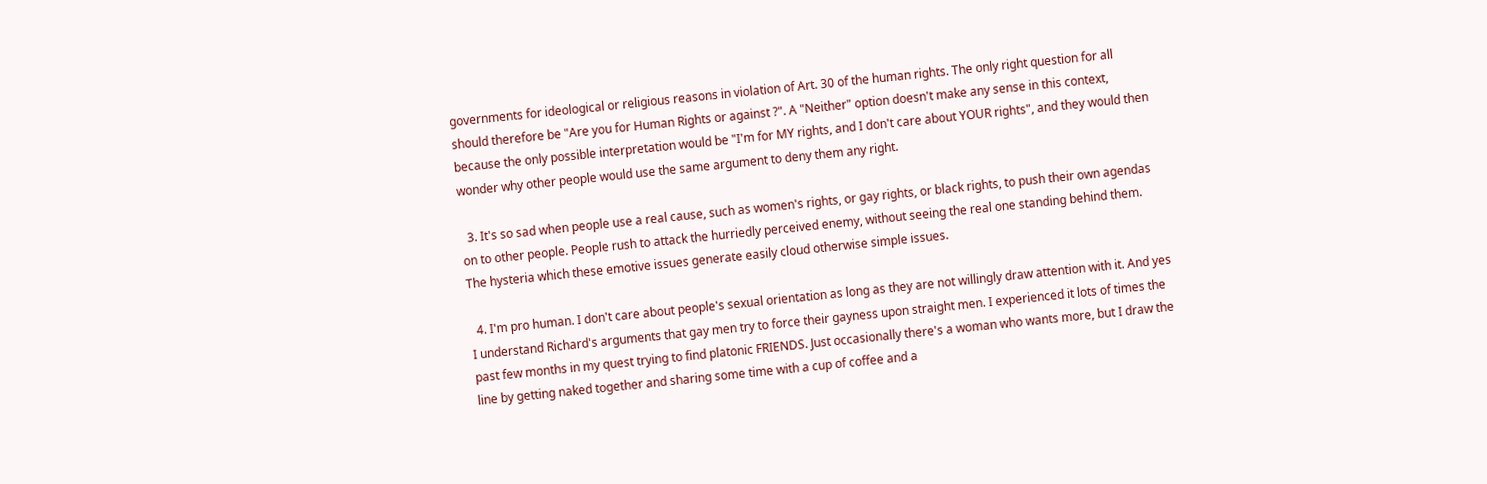governments for ideological or religious reasons in violation of Art. 30 of the human rights. The only right question for all should therefore be "Are you for Human Rights or against ?". A "Neither" option doesn't make any sense in this context, because the only possible interpretation would be "I'm for MY rights, and I don't care about YOUR rights", and they would then wonder why other people would use the same argument to deny them any right.

  3. It's so sad when people use a real cause, such as women's rights, or gay rights, or black rights, to push their own agendas on to other people. People rush to attack the hurriedly perceived enemy, without seeing the real one standing behind them. The hysteria which these emotive issues generate easily cloud otherwise simple issues.

  4. I'm pro human. I don't care about people's sexual orientation as long as they are not willingly draw attention with it. And yes I understand Richard's arguments that gay men try to force their gayness upon straight men. I experienced it lots of times the past few months in my quest trying to find platonic FRIENDS. Just occasionally there's a woman who wants more, but I draw the line by getting naked together and sharing some time with a cup of coffee and a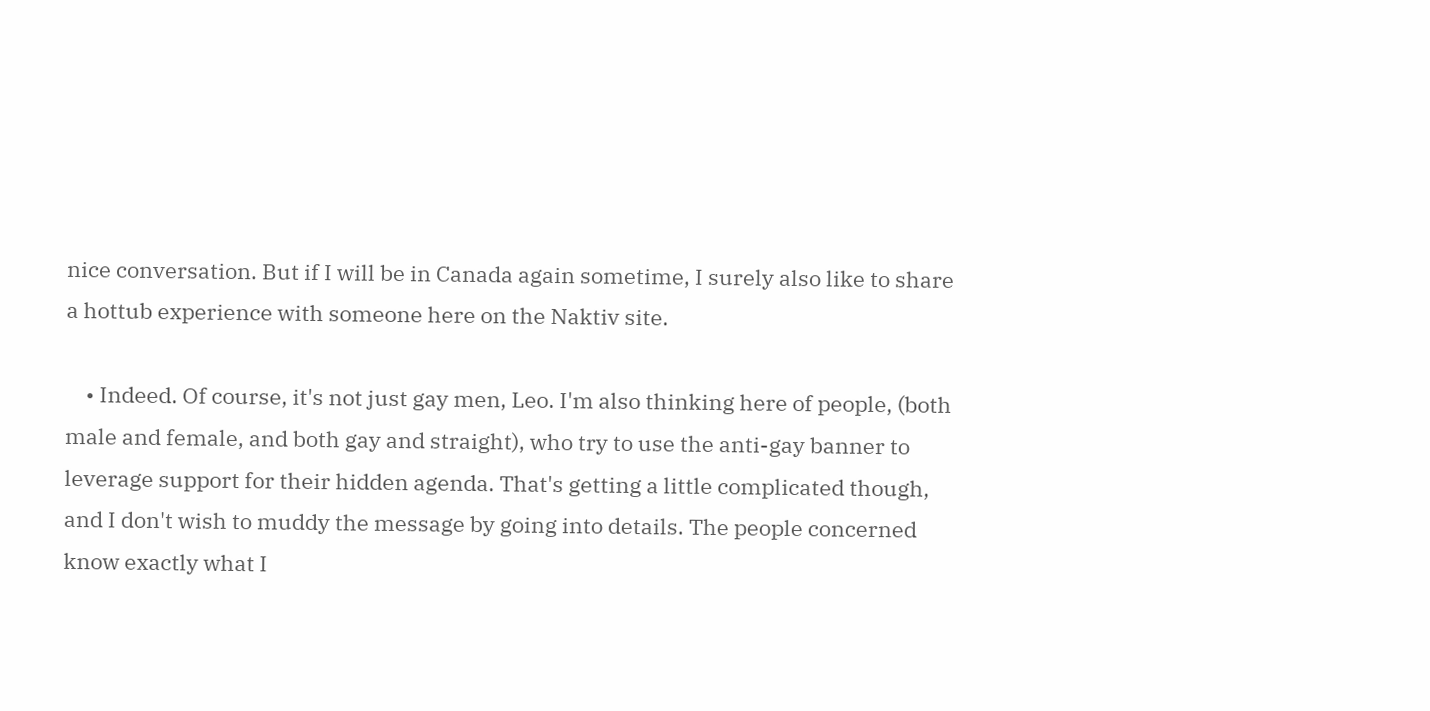nice conversation. But if I will be in Canada again sometime, I surely also like to share a hottub experience with someone here on the Naktiv site.

    • Indeed. Of course, it's not just gay men, Leo. I'm also thinking here of people, (both male and female, and both gay and straight), who try to use the anti-gay banner to leverage support for their hidden agenda. That's getting a little complicated though, and I don't wish to muddy the message by going into details. The people concerned know exactly what I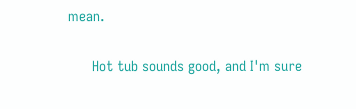mean.

      Hot tub sounds good, and I'm sure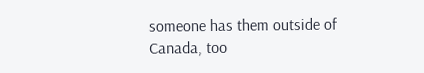someone has them outside of Canada, too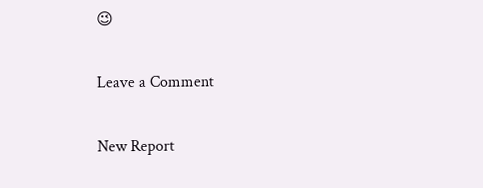😉

Leave a Comment

New Report